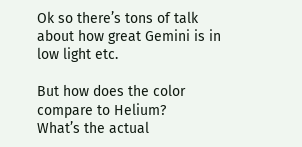Ok so there’s tons of talk about how great Gemini is in low light etc.

But how does the color compare to Helium?
What’s the actual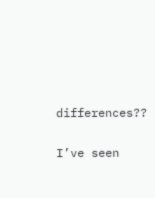differences??

I’ve seen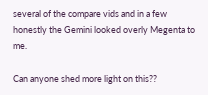several of the compare vids and in a few
honestly the Gemini looked overly Megenta to me.

Can anyone shed more light on this??